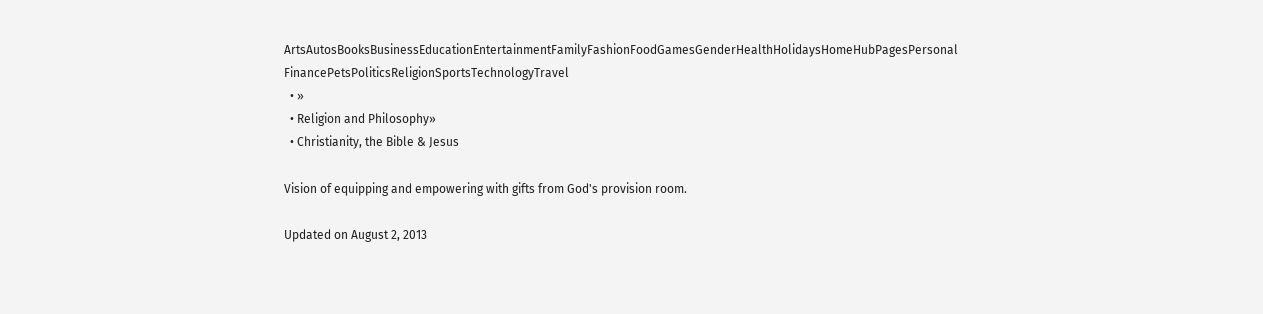ArtsAutosBooksBusinessEducationEntertainmentFamilyFashionFoodGamesGenderHealthHolidaysHomeHubPagesPersonal FinancePetsPoliticsReligionSportsTechnologyTravel
  • »
  • Religion and Philosophy»
  • Christianity, the Bible & Jesus

Vision of equipping and empowering with gifts from God's provision room.

Updated on August 2, 2013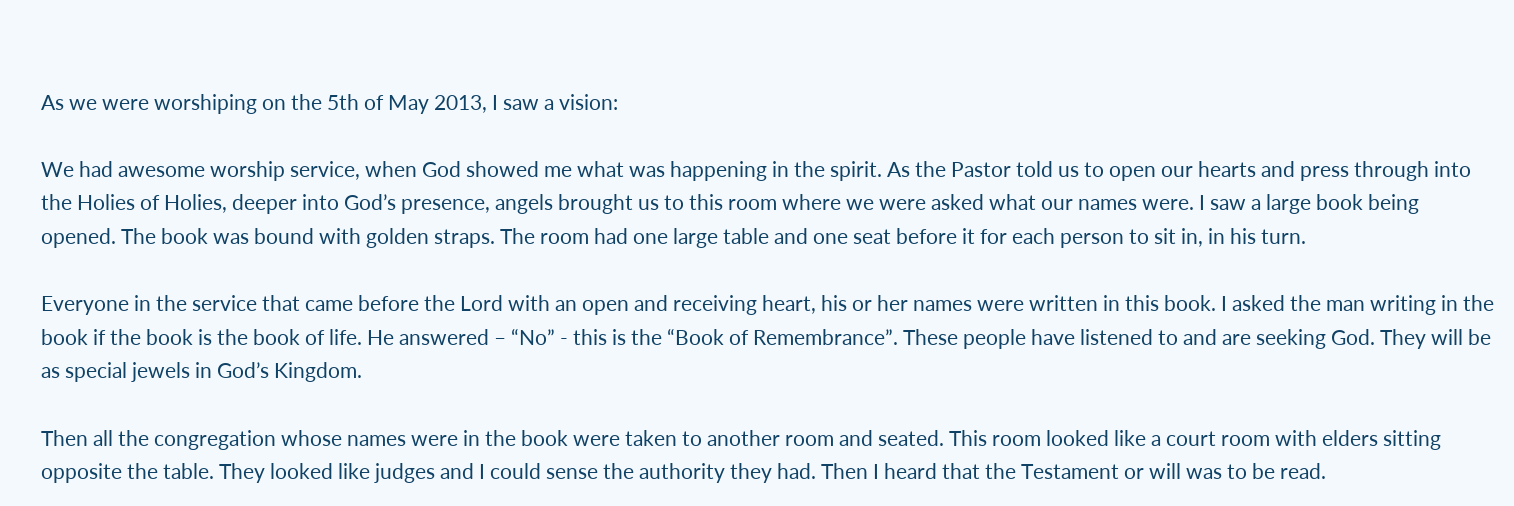As we were worshiping on the 5th of May 2013, I saw a vision:

We had awesome worship service, when God showed me what was happening in the spirit. As the Pastor told us to open our hearts and press through into the Holies of Holies, deeper into God’s presence, angels brought us to this room where we were asked what our names were. I saw a large book being opened. The book was bound with golden straps. The room had one large table and one seat before it for each person to sit in, in his turn.

Everyone in the service that came before the Lord with an open and receiving heart, his or her names were written in this book. I asked the man writing in the book if the book is the book of life. He answered – “No” - this is the “Book of Remembrance”. These people have listened to and are seeking God. They will be as special jewels in God’s Kingdom.

Then all the congregation whose names were in the book were taken to another room and seated. This room looked like a court room with elders sitting opposite the table. They looked like judges and I could sense the authority they had. Then I heard that the Testament or will was to be read.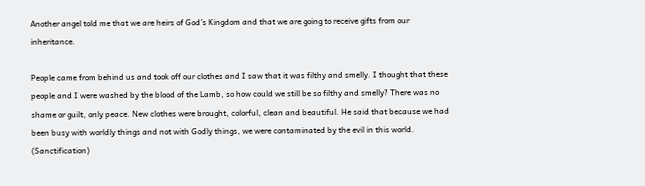Another angel told me that we are heirs of God’s Kingdom and that we are going to receive gifts from our inheritance.

People came from behind us and took off our clothes and I saw that it was filthy and smelly. I thought that these people and I were washed by the blood of the Lamb, so how could we still be so filthy and smelly? There was no shame or guilt, only peace. New clothes were brought, colorful, clean and beautiful. He said that because we had been busy with worldly things and not with Godly things, we were contaminated by the evil in this world. (Sanctification)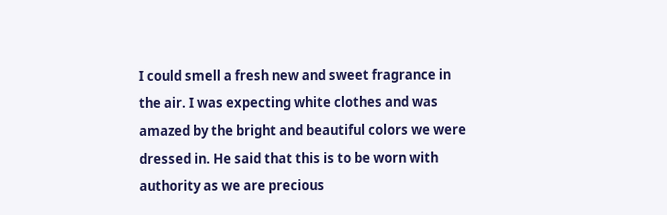I could smell a fresh new and sweet fragrance in the air. I was expecting white clothes and was amazed by the bright and beautiful colors we were dressed in. He said that this is to be worn with authority as we are precious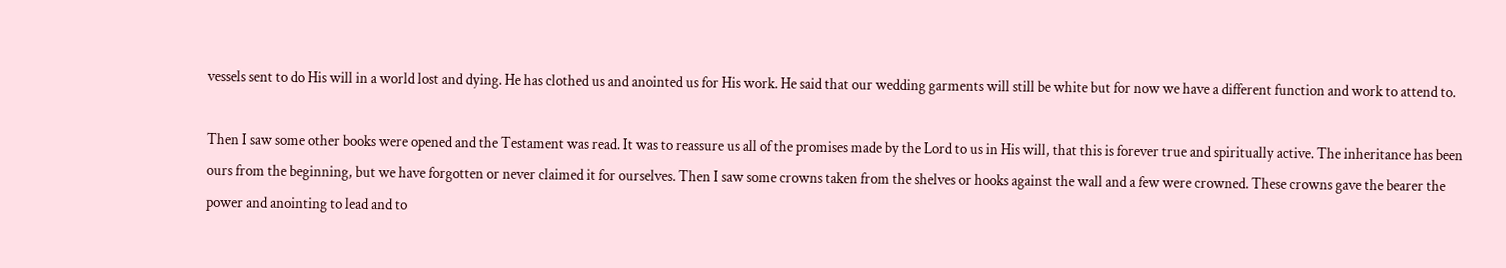vessels sent to do His will in a world lost and dying. He has clothed us and anointed us for His work. He said that our wedding garments will still be white but for now we have a different function and work to attend to.

Then I saw some other books were opened and the Testament was read. It was to reassure us all of the promises made by the Lord to us in His will, that this is forever true and spiritually active. The inheritance has been ours from the beginning, but we have forgotten or never claimed it for ourselves. Then I saw some crowns taken from the shelves or hooks against the wall and a few were crowned. These crowns gave the bearer the power and anointing to lead and to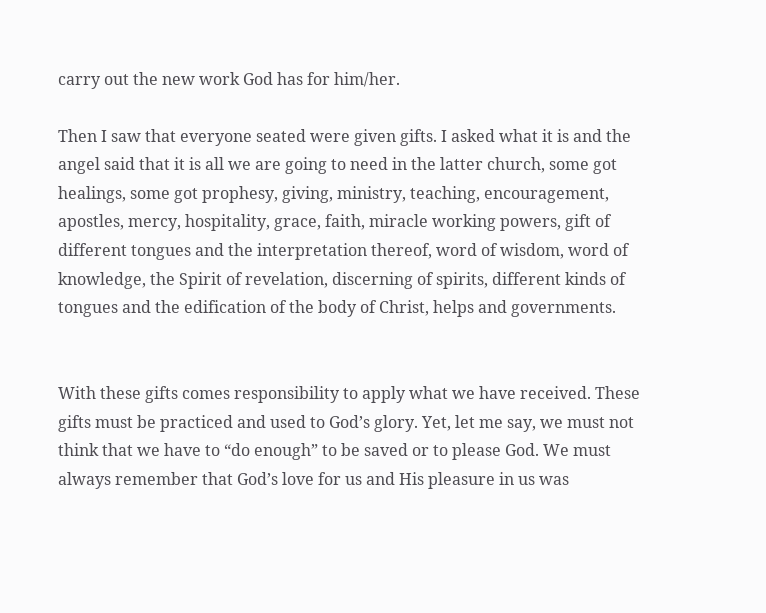carry out the new work God has for him/her.

Then I saw that everyone seated were given gifts. I asked what it is and the angel said that it is all we are going to need in the latter church, some got healings, some got prophesy, giving, ministry, teaching, encouragement, apostles, mercy, hospitality, grace, faith, miracle working powers, gift of different tongues and the interpretation thereof, word of wisdom, word of knowledge, the Spirit of revelation, discerning of spirits, different kinds of tongues and the edification of the body of Christ, helps and governments.


With these gifts comes responsibility to apply what we have received. These gifts must be practiced and used to God’s glory. Yet, let me say, we must not think that we have to “do enough” to be saved or to please God. We must always remember that God’s love for us and His pleasure in us was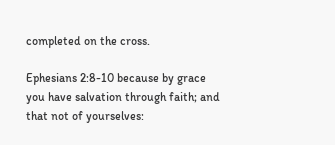completed on the cross.

Ephesians 2:8-10 because by grace you have salvation through faith; and that not of yourselves: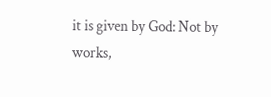it is given by God: Not by works,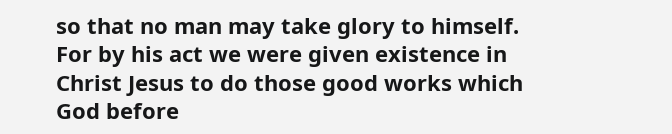so that no man may take glory to himself. For by his act we were given existence in Christ Jesus to do those good works which God before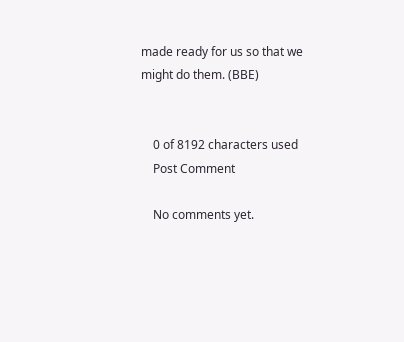made ready for us so that we might do them. (BBE)


    0 of 8192 characters used
    Post Comment

    No comments yet.